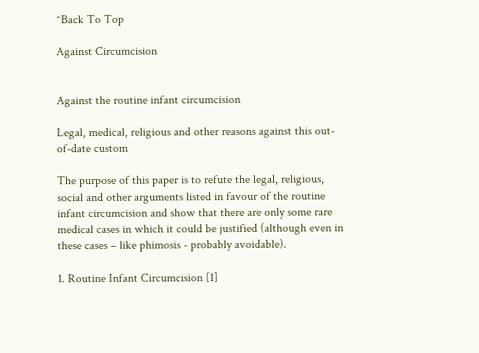^Back To Top

Against Circumcision


Against the routine infant circumcision

Legal, medical, religious and other reasons against this out-of-date custom

The purpose of this paper is to refute the legal, religious, social and other arguments listed in favour of the routine infant circumcision and show that there are only some rare medical cases in which it could be justified (although even in these cases – like phimosis - probably avoidable).

1. Routine Infant Circumcision [1]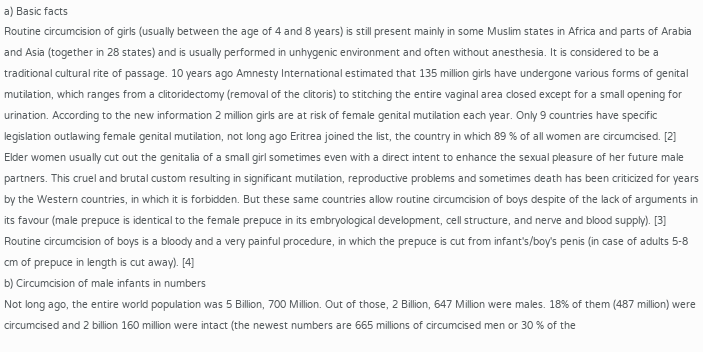a) Basic facts
Routine circumcision of girls (usually between the age of 4 and 8 years) is still present mainly in some Muslim states in Africa and parts of Arabia and Asia (together in 28 states) and is usually performed in unhygenic environment and often without anesthesia. It is considered to be a traditional cultural rite of passage. 10 years ago Amnesty International estimated that 135 million girls have undergone various forms of genital mutilation, which ranges from a clitoridectomy (removal of the clitoris) to stitching the entire vaginal area closed except for a small opening for urination. According to the new information 2 million girls are at risk of female genital mutilation each year. Only 9 countries have specific legislation outlawing female genital mutilation, not long ago Eritrea joined the list, the country in which 89 % of all women are circumcised. [2]
Elder women usually cut out the genitalia of a small girl sometimes even with a direct intent to enhance the sexual pleasure of her future male partners. This cruel and brutal custom resulting in significant mutilation, reproductive problems and sometimes death has been criticized for years by the Western countries, in which it is forbidden. But these same countries allow routine circumcision of boys despite of the lack of arguments in its favour (male prepuce is identical to the female prepuce in its embryological development, cell structure, and nerve and blood supply). [3] Routine circumcision of boys is a bloody and a very painful procedure, in which the prepuce is cut from infant's/boy's penis (in case of adults 5-8 cm of prepuce in length is cut away). [4]
b) Circumcision of male infants in numbers
Not long ago, the entire world population was 5 Billion, 700 Million. Out of those, 2 Billion, 647 Million were males. 18% of them (487 million) were circumcised and 2 billion 160 million were intact (the newest numbers are 665 millions of circumcised men or 30 % of the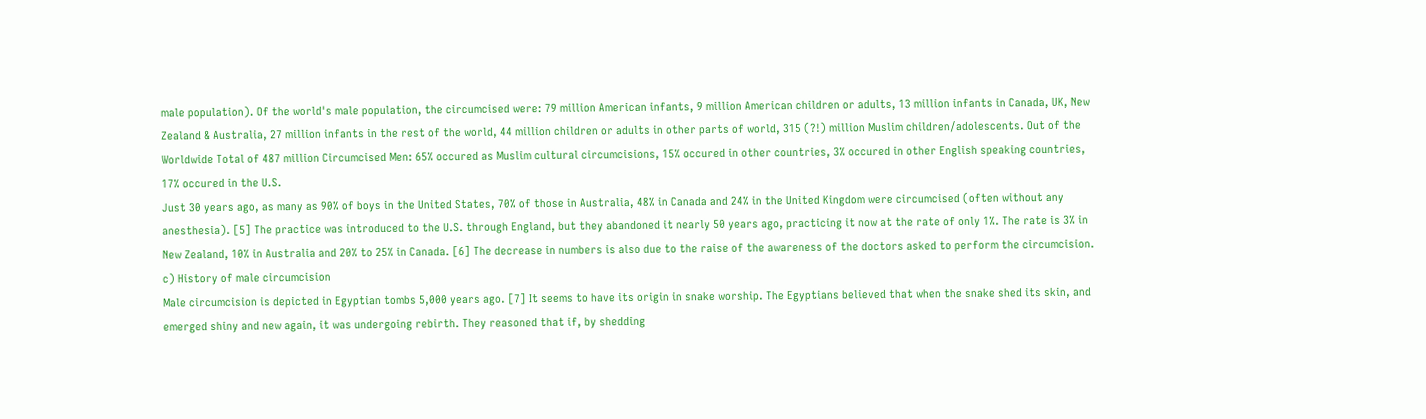male population). Of the world's male population, the circumcised were: 79 million American infants, 9 million American children or adults, 13 million infants in Canada, UK, New Zealand & Australia, 27 million infants in the rest of the world, 44 million children or adults in other parts of world, 315 (?!) million Muslim children/adolescents. Out of the Worldwide Total of 487 million Circumcised Men: 65% occured as Muslim cultural circumcisions, 15% occured in other countries, 3% occured in other English speaking countries, 17% occured in the U.S.
Just 30 years ago, as many as 90% of boys in the United States, 70% of those in Australia, 48% in Canada and 24% in the United Kingdom were circumcised (often without any anesthesia). [5] The practice was introduced to the U.S. through England, but they abandoned it nearly 50 years ago, practicing it now at the rate of only 1%. The rate is 3% in New Zealand, 10% in Australia and 20% to 25% in Canada. [6] The decrease in numbers is also due to the raise of the awareness of the doctors asked to perform the circumcision.
c) History of male circumcision
Male circumcision is depicted in Egyptian tombs 5,000 years ago. [7] It seems to have its origin in snake worship. The Egyptians believed that when the snake shed its skin, and emerged shiny and new again, it was undergoing rebirth. They reasoned that if, by shedding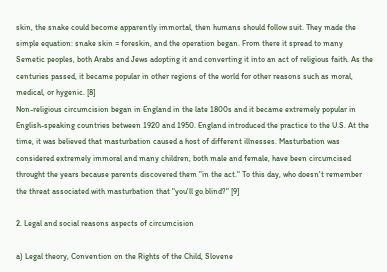skin, the snake could become apparently immortal, then humans should follow suit. They made the simple equation: snake skin = foreskin, and the operation began. From there it spread to many Semetic peoples, both Arabs and Jews adopting it and converting it into an act of religious faith. As the centuries passed, it became popular in other regions of the world for other reasons such as moral, medical, or hygenic. [8]
Non-religious circumcision began in England in the late 1800s and it became extremely popular in English-speaking countries between 1920 and 1950. England introduced the practice to the U.S. At the time, it was believed that masturbation caused a host of different illnesses. Masturbation was considered extremely immoral and many children, both male and female, have been circumcised throught the years because parents discovered them "in the act." To this day, who doesn't remember the threat associated with masturbation that "you'll go blind?" [9]

2. Legal and social reasons aspects of circumcision

a) Legal theory, Convention on the Rights of the Child, Slovene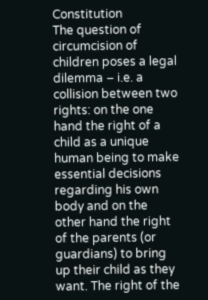Constitution
The question of circumcision of children poses a legal dilemma – i.e. a collision between two rights: on the one hand the right of a child as a unique human being to make essential decisions regarding his own body and on the other hand the right of the parents (or guardians) to bring up their child as they want. The right of the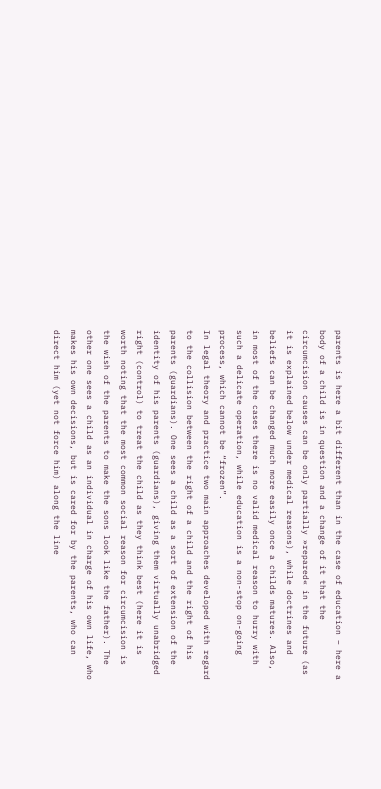parents is here a bit different than in the case of education – here a body of a child is in question and a change of it that the circumcision causes can be only partially »repared« in the future (as it is explained below under medical reasons), while doctrines and beliefs can be changed much more easily once a childs matures. Also, in most of the cases there is no valid medical reason to hurry with such a delicate operation, while education is a non-stop on-going process, which cannot be “frozen”.
In legal theory and practice two main approaches developed with regard to the collision between the right of a child and the right of his parents (guardians). One sees a child as a sort of extension of the identity of his parents (guardians), giving them virtually unabridged right (control) to treat the child as they think best (here it is worth noting that the most common social reason for circumcision is the wish of the parents to make the sons look like the father). The other one sees a child as an individual in charge of his own life, who makes his own decisions, but is cared for by the parents, who can direct him (yet not force him) along the line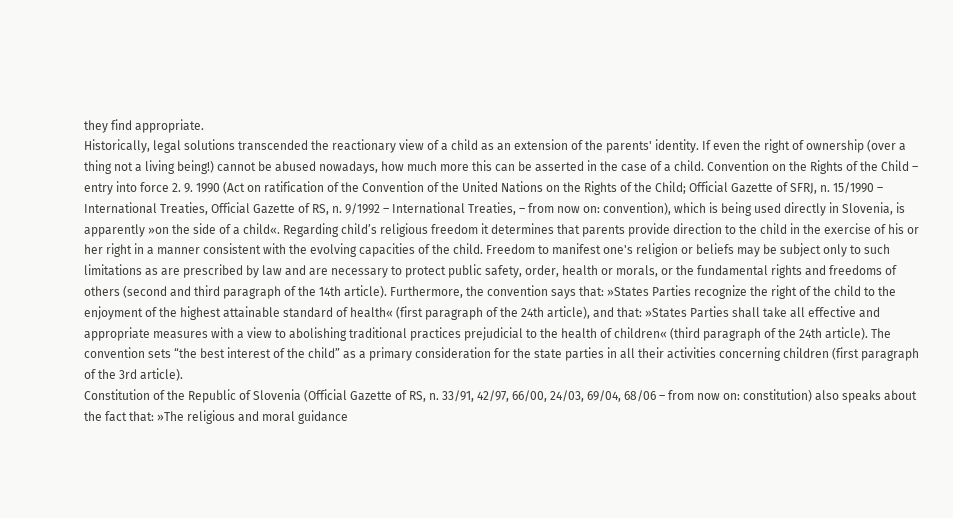they find appropriate.
Historically, legal solutions transcended the reactionary view of a child as an extension of the parents' identity. If even the right of ownership (over a thing not a living being!) cannot be abused nowadays, how much more this can be asserted in the case of a child. Convention on the Rights of the Child – entry into force 2. 9. 1990 (Act on ratification of the Convention of the United Nations on the Rights of the Child; Official Gazette of SFRJ, n. 15/1990 – International Treaties, Official Gazette of RS, n. 9/1992 – International Treaties, – from now on: convention), which is being used directly in Slovenia, is apparently »on the side of a child«. Regarding child’s religious freedom it determines that parents provide direction to the child in the exercise of his or her right in a manner consistent with the evolving capacities of the child. Freedom to manifest one's religion or beliefs may be subject only to such limitations as are prescribed by law and are necessary to protect public safety, order, health or morals, or the fundamental rights and freedoms of others (second and third paragraph of the 14th article). Furthermore, the convention says that: »States Parties recognize the right of the child to the enjoyment of the highest attainable standard of health« (first paragraph of the 24th article), and that: »States Parties shall take all effective and appropriate measures with a view to abolishing traditional practices prejudicial to the health of children« (third paragraph of the 24th article). The convention sets “the best interest of the child” as a primary consideration for the state parties in all their activities concerning children (first paragraph of the 3rd article).
Constitution of the Republic of Slovenia (Official Gazette of RS, n. 33/91, 42/97, 66/00, 24/03, 69/04, 68/06 – from now on: constitution) also speaks about the fact that: »The religious and moral guidance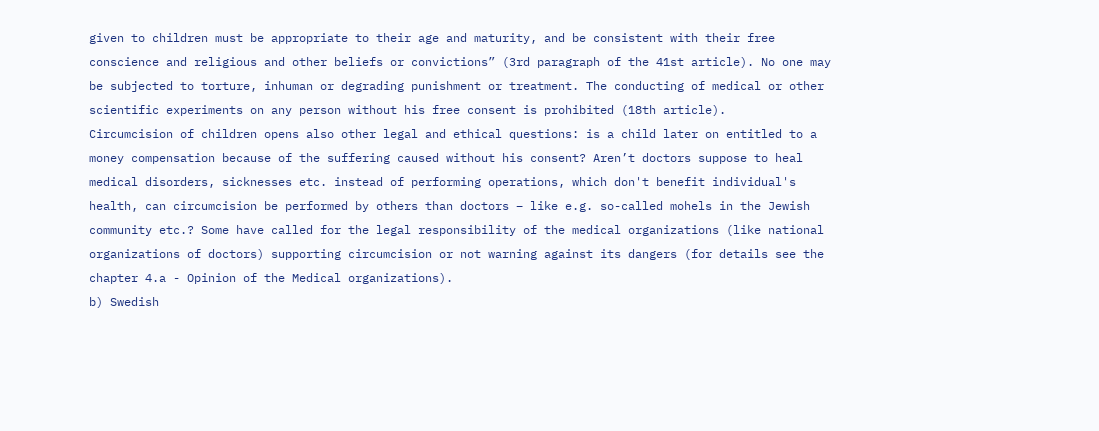given to children must be appropriate to their age and maturity, and be consistent with their free conscience and religious and other beliefs or convictions” (3rd paragraph of the 41st article). No one may be subjected to torture, inhuman or degrading punishment or treatment. The conducting of medical or other scientific experiments on any person without his free consent is prohibited (18th article).
Circumcision of children opens also other legal and ethical questions: is a child later on entitled to a money compensation because of the suffering caused without his consent? Aren’t doctors suppose to heal medical disorders, sicknesses etc. instead of performing operations, which don't benefit individual's health, can circumcision be performed by others than doctors – like e.g. so-called mohels in the Jewish community etc.? Some have called for the legal responsibility of the medical organizations (like national organizations of doctors) supporting circumcision or not warning against its dangers (for details see the chapter 4.a - Opinion of the Medical organizations).
b) Swedish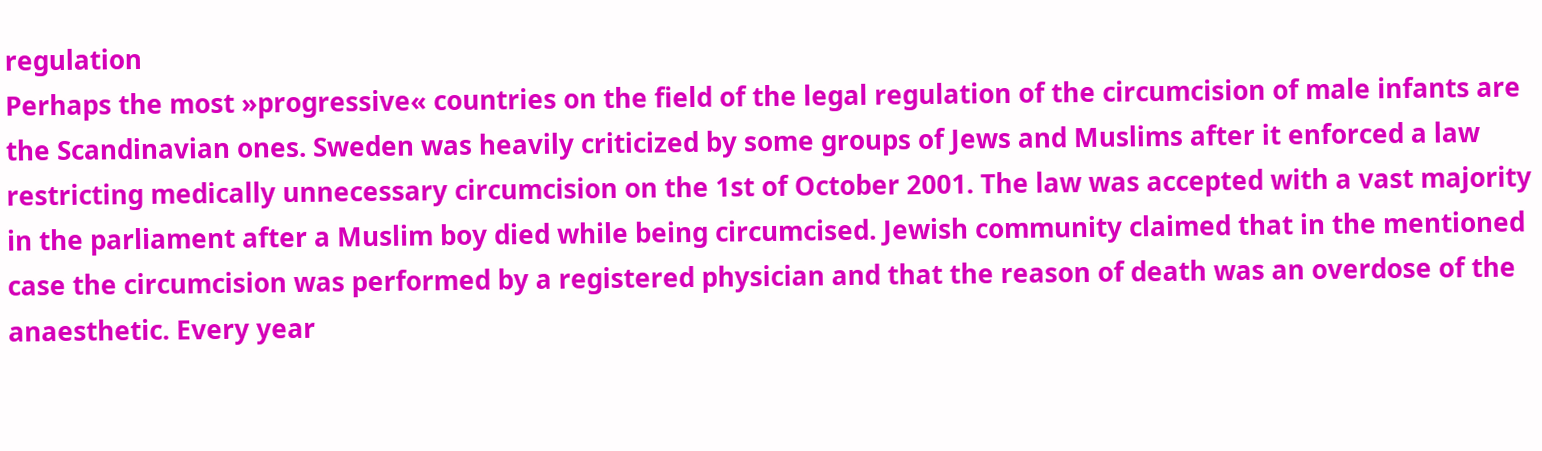regulation
Perhaps the most »progressive« countries on the field of the legal regulation of the circumcision of male infants are the Scandinavian ones. Sweden was heavily criticized by some groups of Jews and Muslims after it enforced a law restricting medically unnecessary circumcision on the 1st of October 2001. The law was accepted with a vast majority in the parliament after a Muslim boy died while being circumcised. Jewish community claimed that in the mentioned case the circumcision was performed by a registered physician and that the reason of death was an overdose of the anaesthetic. Every year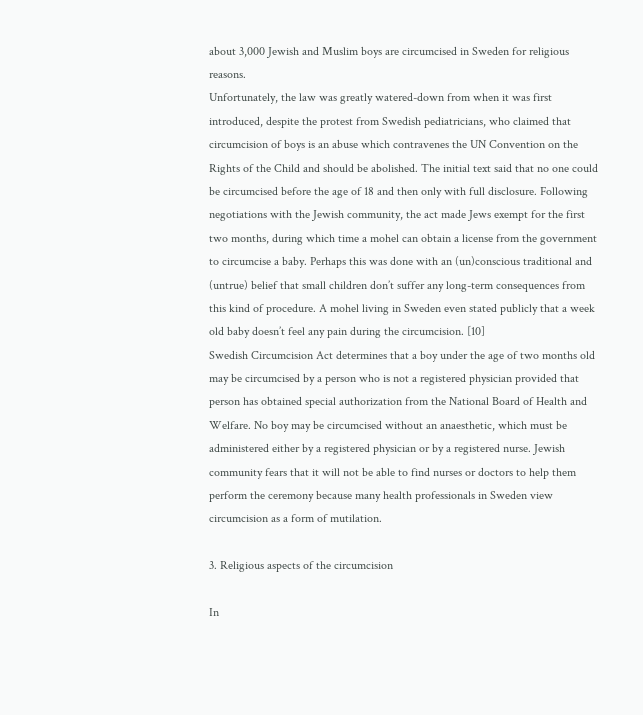about 3,000 Jewish and Muslim boys are circumcised in Sweden for religious reasons.
Unfortunately, the law was greatly watered-down from when it was first introduced, despite the protest from Swedish pediatricians, who claimed that circumcision of boys is an abuse which contravenes the UN Convention on the Rights of the Child and should be abolished. The initial text said that no one could be circumcised before the age of 18 and then only with full disclosure. Following negotiations with the Jewish community, the act made Jews exempt for the first two months, during which time a mohel can obtain a license from the government to circumcise a baby. Perhaps this was done with an (un)conscious traditional and (untrue) belief that small children don’t suffer any long-term consequences from this kind of procedure. A mohel living in Sweden even stated publicly that a week old baby doesn’t feel any pain during the circumcision. [10]
Swedish Circumcision Act determines that a boy under the age of two months old may be circumcised by a person who is not a registered physician provided that person has obtained special authorization from the National Board of Health and Welfare. No boy may be circumcised without an anaesthetic, which must be administered either by a registered physician or by a registered nurse. Jewish community fears that it will not be able to find nurses or doctors to help them perform the ceremony because many health professionals in Sweden view circumcision as a form of mutilation.

3. Religious aspects of the circumcision

In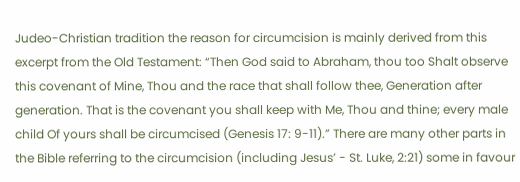Judeo-Christian tradition the reason for circumcision is mainly derived from this excerpt from the Old Testament: “Then God said to Abraham, thou too Shalt observe this covenant of Mine, Thou and the race that shall follow thee, Generation after generation. That is the covenant you shall keep with Me, Thou and thine; every male child Of yours shall be circumcised (Genesis 17: 9-11).” There are many other parts in the Bible referring to the circumcision (including Jesus’ - St. Luke, 2:21) some in favour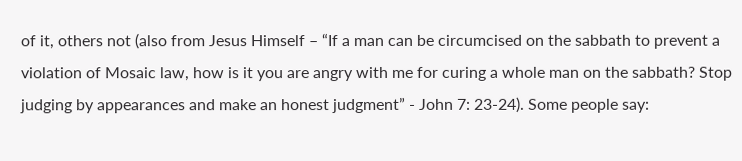of it, others not (also from Jesus Himself – “If a man can be circumcised on the sabbath to prevent a violation of Mosaic law, how is it you are angry with me for curing a whole man on the sabbath? Stop judging by appearances and make an honest judgment” - John 7: 23-24). Some people say: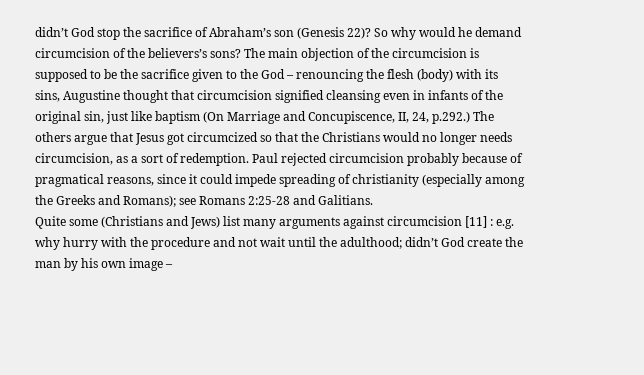didn’t God stop the sacrifice of Abraham’s son (Genesis 22)? So why would he demand circumcision of the believers’s sons? The main objection of the circumcision is supposed to be the sacrifice given to the God – renouncing the flesh (body) with its sins, Augustine thought that circumcision signified cleansing even in infants of the original sin, just like baptism (On Marriage and Concupiscence, II, 24, p.292.) The others argue that Jesus got circumcized so that the Christians would no longer needs circumcision, as a sort of redemption. Paul rejected circumcision probably because of pragmatical reasons, since it could impede spreading of christianity (especially among the Greeks and Romans); see Romans 2:25-28 and Galitians.
Quite some (Christians and Jews) list many arguments against circumcision [11] : e.g. why hurry with the procedure and not wait until the adulthood; didn’t God create the man by his own image –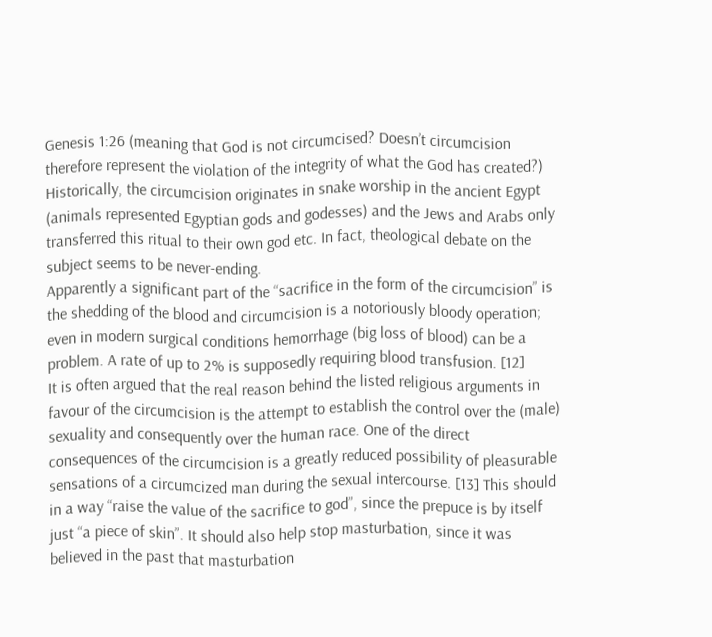Genesis 1:26 (meaning that God is not circumcised? Doesn’t circumcision therefore represent the violation of the integrity of what the God has created?) Historically, the circumcision originates in snake worship in the ancient Egypt (animals represented Egyptian gods and godesses) and the Jews and Arabs only transferred this ritual to their own god etc. In fact, theological debate on the subject seems to be never-ending.
Apparently a significant part of the “sacrifice in the form of the circumcision” is the shedding of the blood and circumcision is a notoriously bloody operation; even in modern surgical conditions hemorrhage (big loss of blood) can be a problem. A rate of up to 2% is supposedly requiring blood transfusion. [12]
It is often argued that the real reason behind the listed religious arguments in favour of the circumcision is the attempt to establish the control over the (male) sexuality and consequently over the human race. One of the direct consequences of the circumcision is a greatly reduced possibility of pleasurable sensations of a circumcized man during the sexual intercourse. [13] This should in a way “raise the value of the sacrifice to god”, since the prepuce is by itself just “a piece of skin”. It should also help stop masturbation, since it was believed in the past that masturbation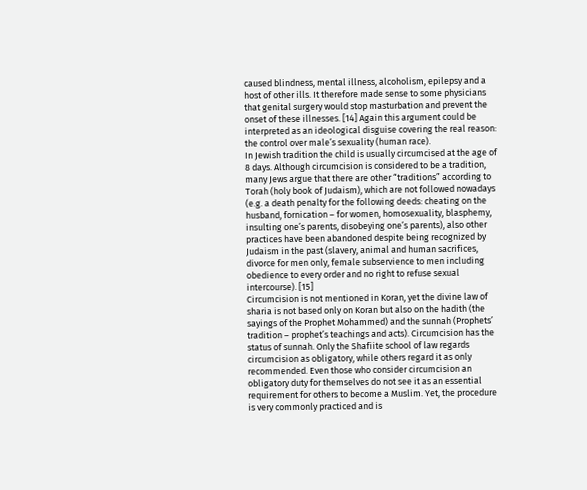caused blindness, mental illness, alcoholism, epilepsy and a host of other ills. It therefore made sense to some physicians that genital surgery would stop masturbation and prevent the onset of these illnesses. [14] Again this argument could be interpreted as an ideological disguise covering the real reason: the control over male’s sexuality (human race).
In Jewish tradition the child is usually circumcised at the age of 8 days. Although circumcision is considered to be a tradition, many Jews argue that there are other “traditions” according to Torah (holy book of Judaism), which are not followed nowadays (e.g. a death penalty for the following deeds: cheating on the husband, fornication – for women, homosexuality, blasphemy, insulting one’s parents, disobeying one’s parents), also other practices have been abandoned despite being recognized by Judaism in the past (slavery, animal and human sacrifices, divorce for men only, female subservience to men including obedience to every order and no right to refuse sexual intercourse). [15]
Circumcision is not mentioned in Koran, yet the divine law of sharia is not based only on Koran but also on the hadith (the sayings of the Prophet Mohammed) and the sunnah (Prophets’ tradition – prophet’s teachings and acts). Circumcision has the status of sunnah. Only the Shafiite school of law regards circumcision as obligatory, while others regard it as only recommended. Even those who consider circumcision an obligatory duty for themselves do not see it as an essential requirement for others to become a Muslim. Yet, the procedure is very commonly practiced and is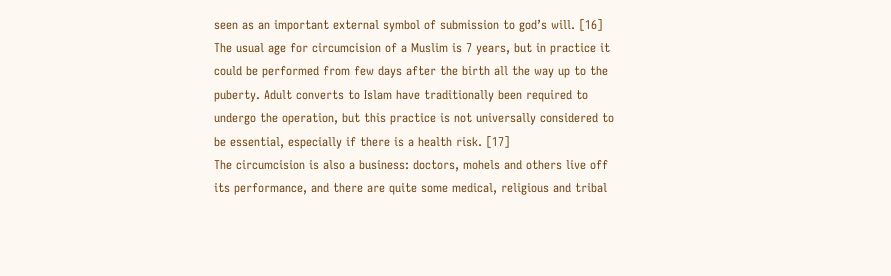seen as an important external symbol of submission to god’s will. [16] The usual age for circumcision of a Muslim is 7 years, but in practice it could be performed from few days after the birth all the way up to the puberty. Adult converts to Islam have traditionally been required to undergo the operation, but this practice is not universally considered to be essential, especially if there is a health risk. [17]
The circumcision is also a business: doctors, mohels and others live off its performance, and there are quite some medical, religious and tribal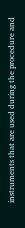instruments that are used during the procedure and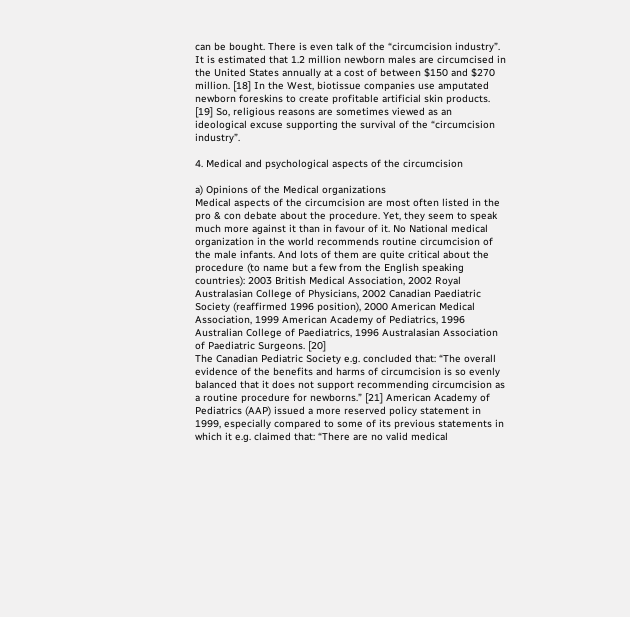can be bought. There is even talk of the “circumcision industry”. It is estimated that 1.2 million newborn males are circumcised in the United States annually at a cost of between $150 and $270 million. [18] In the West, biotissue companies use amputated newborn foreskins to create profitable artificial skin products. [19] So, religious reasons are sometimes viewed as an ideological excuse supporting the survival of the “circumcision industry”.

4. Medical and psychological aspects of the circumcision

a) Opinions of the Medical organizations
Medical aspects of the circumcision are most often listed in the pro & con debate about the procedure. Yet, they seem to speak much more against it than in favour of it. No National medical organization in the world recommends routine circumcision of the male infants. And lots of them are quite critical about the procedure (to name but a few from the English speaking countries): 2003 British Medical Association, 2002 Royal Australasian College of Physicians, 2002 Canadian Paediatric Society (reaffirmed 1996 position), 2000 American Medical Association, 1999 American Academy of Pediatrics, 1996 Australian College of Paediatrics, 1996 Australasian Association of Paediatric Surgeons. [20]
The Canadian Pediatric Society e.g. concluded that: “The overall evidence of the benefits and harms of circumcision is so evenly balanced that it does not support recommending circumcision as a routine procedure for newborns.” [21] American Academy of Pediatrics (AAP) issued a more reserved policy statement in 1999, especially compared to some of its previous statements in which it e.g. claimed that: “There are no valid medical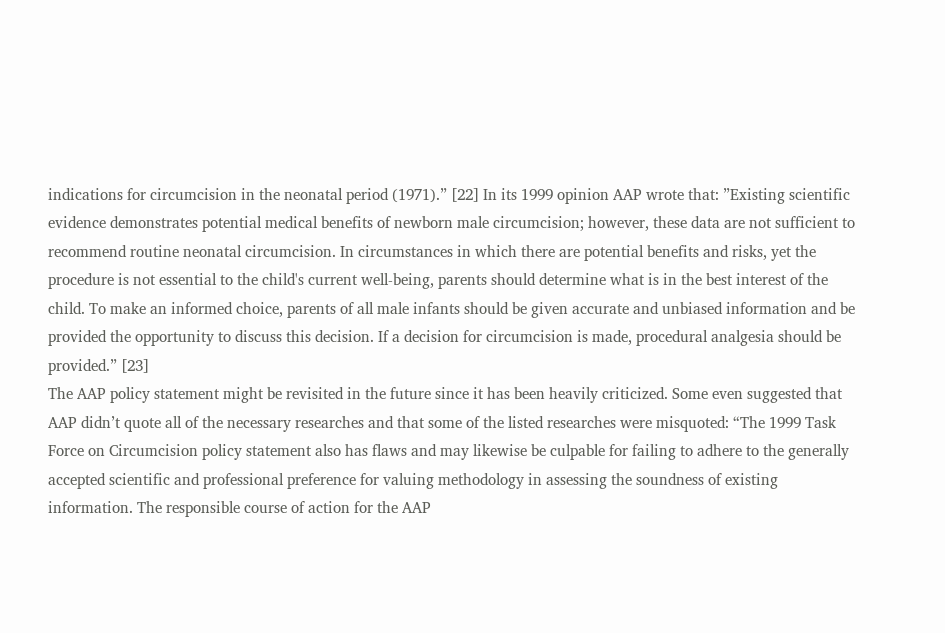indications for circumcision in the neonatal period (1971).” [22] In its 1999 opinion AAP wrote that: ”Existing scientific evidence demonstrates potential medical benefits of newborn male circumcision; however, these data are not sufficient to recommend routine neonatal circumcision. In circumstances in which there are potential benefits and risks, yet the procedure is not essential to the child's current well-being, parents should determine what is in the best interest of the child. To make an informed choice, parents of all male infants should be given accurate and unbiased information and be provided the opportunity to discuss this decision. If a decision for circumcision is made, procedural analgesia should be provided.” [23]
The AAP policy statement might be revisited in the future since it has been heavily criticized. Some even suggested that AAP didn’t quote all of the necessary researches and that some of the listed researches were misquoted: “The 1999 Task Force on Circumcision policy statement also has flaws and may likewise be culpable for failing to adhere to the generally accepted scientific and professional preference for valuing methodology in assessing the soundness of existing information. The responsible course of action for the AAP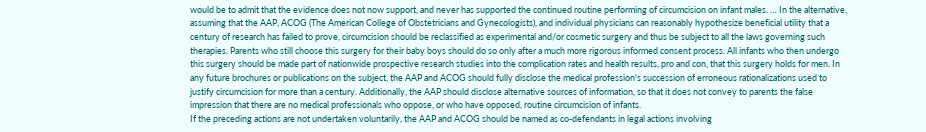would be to admit that the evidence does not now support, and never has supported the continued routine performing of circumcision on infant males. … In the alternative, assuming that the AAP, ACOG (The American College of Obstetricians and Gynecologists), and individual physicians can reasonably hypothesize beneficial utility that a century of research has failed to prove, circumcision should be reclassified as experimental and/or cosmetic surgery and thus be subject to all the laws governing such therapies. Parents who still choose this surgery for their baby boys should do so only after a much more rigorous informed consent process. All infants who then undergo this surgery should be made part of nationwide prospective research studies into the complication rates and health results, pro and con, that this surgery holds for men. In any future brochures or publications on the subject, the AAP and ACOG should fully disclose the medical profession's succession of erroneous rationalizations used to justify circumcision for more than a century. Additionally, the AAP should disclose alternative sources of information, so that it does not convey to parents the false impression that there are no medical professionals who oppose, or who have opposed, routine circumcision of infants.
If the preceding actions are not undertaken voluntarily, the AAP and ACOG should be named as co-defendants in legal actions involving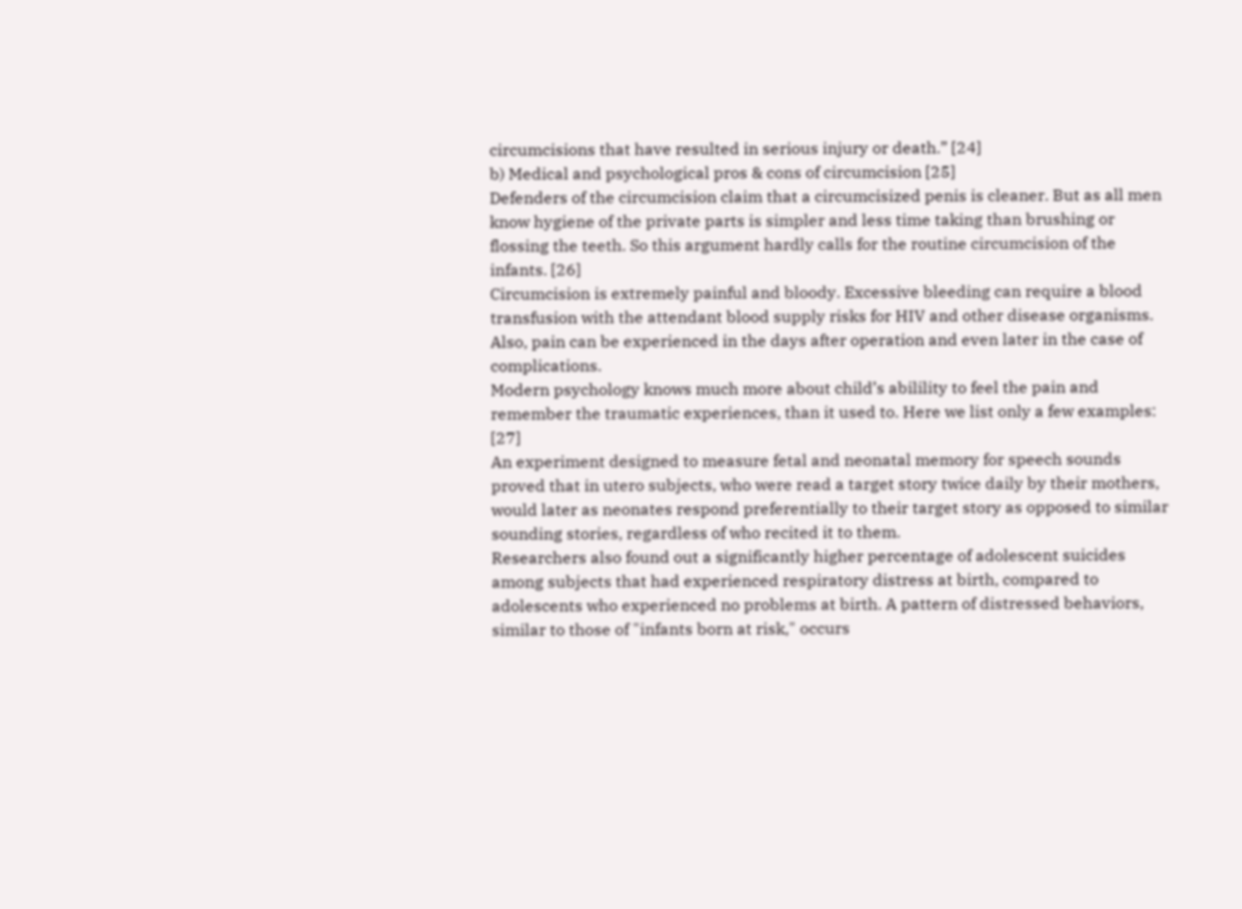circumcisions that have resulted in serious injury or death.” [24]
b) Medical and psychological pros & cons of circumcision [25]
Defenders of the circumcision claim that a circumcisized penis is cleaner. But as all men know hygiene of the private parts is simpler and less time taking than brushing or flossing the teeth. So this argument hardly calls for the routine circumcision of the infants. [26]
Circumcision is extremely painful and bloody. Excessive bleeding can require a blood transfusion with the attendant blood supply risks for HIV and other disease organisms. Also, pain can be experienced in the days after operation and even later in the case of complications.
Modern psychology knows much more about child’s abilility to feel the pain and remember the traumatic experiences, than it used to. Here we list only a few examples: [27]
An experiment designed to measure fetal and neonatal memory for speech sounds proved that in utero subjects, who were read a target story twice daily by their mothers, would later as neonates respond preferentially to their target story as opposed to similar sounding stories, regardless of who recited it to them.
Researchers also found out a significantly higher percentage of adolescent suicides among subjects that had experienced respiratory distress at birth, compared to adolescents who experienced no problems at birth. A pattern of distressed behaviors, similar to those of "infants born at risk," occurs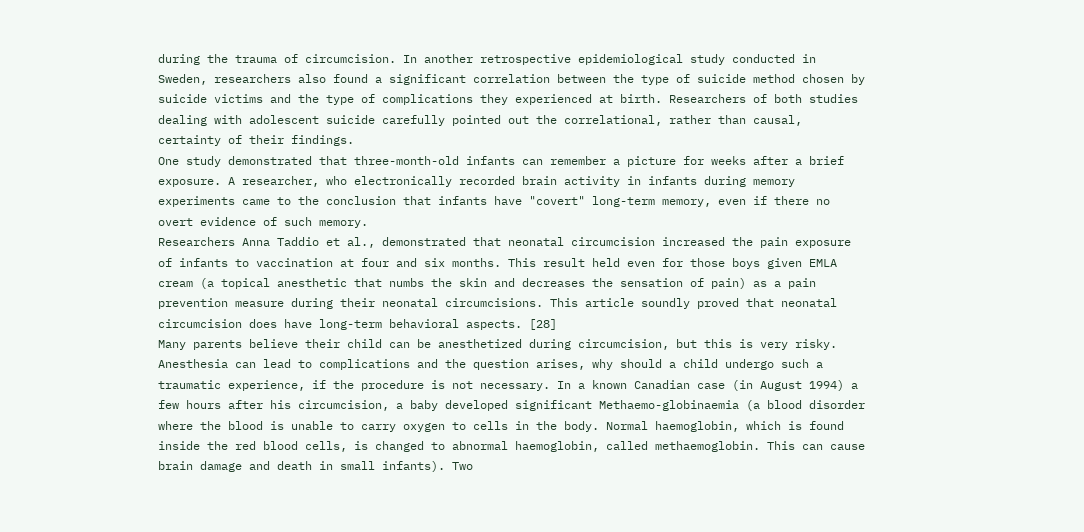during the trauma of circumcision. In another retrospective epidemiological study conducted in Sweden, researchers also found a significant correlation between the type of suicide method chosen by suicide victims and the type of complications they experienced at birth. Researchers of both studies dealing with adolescent suicide carefully pointed out the correlational, rather than causal, certainty of their findings.
One study demonstrated that three-month-old infants can remember a picture for weeks after a brief exposure. A researcher, who electronically recorded brain activity in infants during memory experiments came to the conclusion that infants have "covert" long-term memory, even if there no overt evidence of such memory.
Researchers Anna Taddio et al., demonstrated that neonatal circumcision increased the pain exposure of infants to vaccination at four and six months. This result held even for those boys given EMLA cream (a topical anesthetic that numbs the skin and decreases the sensation of pain) as a pain prevention measure during their neonatal circumcisions. This article soundly proved that neonatal circumcision does have long-term behavioral aspects. [28]
Many parents believe their child can be anesthetized during circumcision, but this is very risky. Anesthesia can lead to complications and the question arises, why should a child undergo such a traumatic experience, if the procedure is not necessary. In a known Canadian case (in August 1994) a few hours after his circumcision, a baby developed significant Methaemo-globinaemia (a blood disorder where the blood is unable to carry oxygen to cells in the body. Normal haemoglobin, which is found inside the red blood cells, is changed to abnormal haemoglobin, called methaemoglobin. This can cause brain damage and death in small infants). Two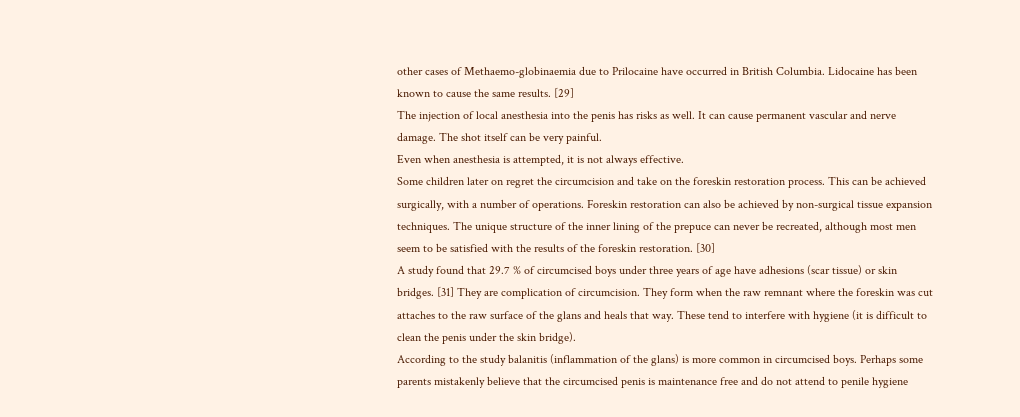other cases of Methaemo-globinaemia due to Prilocaine have occurred in British Columbia. Lidocaine has been known to cause the same results. [29]
The injection of local anesthesia into the penis has risks as well. It can cause permanent vascular and nerve damage. The shot itself can be very painful.
Even when anesthesia is attempted, it is not always effective.
Some children later on regret the circumcision and take on the foreskin restoration process. This can be achieved surgically, with a number of operations. Foreskin restoration can also be achieved by non-surgical tissue expansion techniques. The unique structure of the inner lining of the prepuce can never be recreated, although most men seem to be satisfied with the results of the foreskin restoration. [30]
A study found that 29.7 % of circumcised boys under three years of age have adhesions (scar tissue) or skin bridges. [31] They are complication of circumcision. They form when the raw remnant where the foreskin was cut attaches to the raw surface of the glans and heals that way. These tend to interfere with hygiene (it is difficult to clean the penis under the skin bridge).
According to the study balanitis (inflammation of the glans) is more common in circumcised boys. Perhaps some parents mistakenly believe that the circumcised penis is maintenance free and do not attend to penile hygiene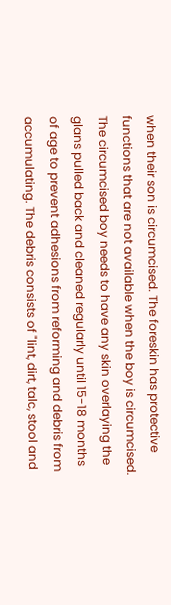when their son is circumcised. The foreskin has protective functions that are not available when the boy is circumcised.
The circumcised boy needs to have any skin overlaying the glans pulled back and cleaned regularly until 15-18 months of age to prevent adhesions from reforming and debris from accumulating. The debris consists of "lint, dirt, talc, stool and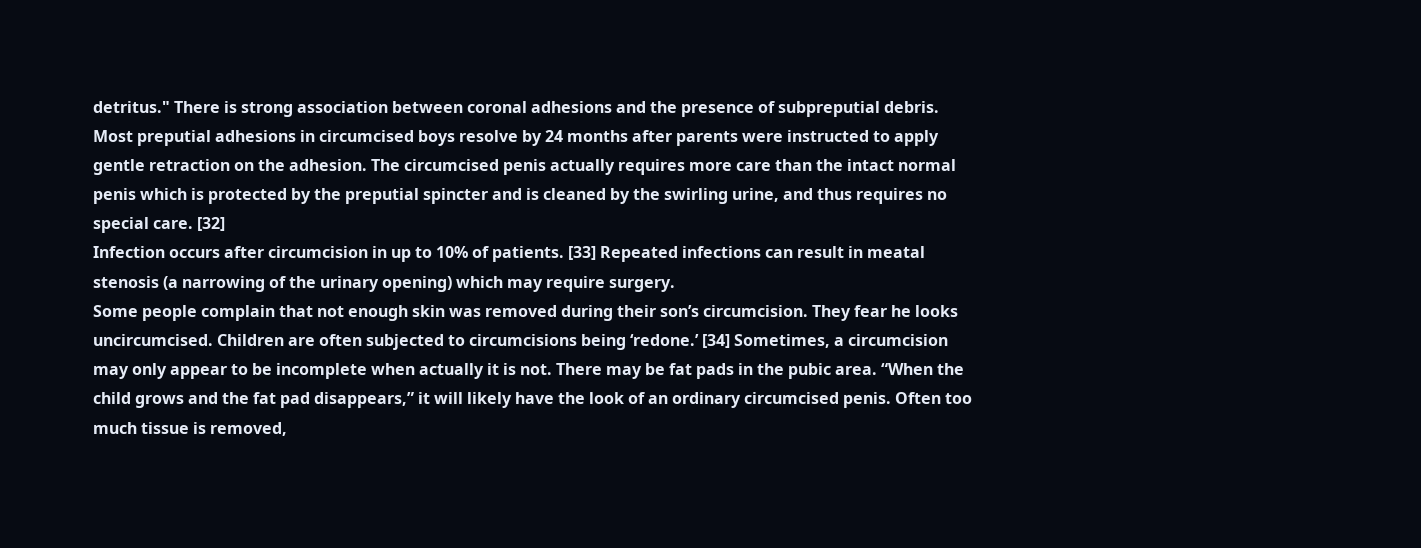detritus." There is strong association between coronal adhesions and the presence of subpreputial debris. Most preputial adhesions in circumcised boys resolve by 24 months after parents were instructed to apply gentle retraction on the adhesion. The circumcised penis actually requires more care than the intact normal penis which is protected by the preputial spincter and is cleaned by the swirling urine, and thus requires no special care. [32]
Infection occurs after circumcision in up to 10% of patients. [33] Repeated infections can result in meatal stenosis (a narrowing of the urinary opening) which may require surgery.
Some people complain that not enough skin was removed during their son’s circumcision. They fear he looks uncircumcised. Children are often subjected to circumcisions being ‘redone.’ [34] Sometimes, a circumcision may only appear to be incomplete when actually it is not. There may be fat pads in the pubic area. “When the child grows and the fat pad disappears,” it will likely have the look of an ordinary circumcised penis. Often too much tissue is removed,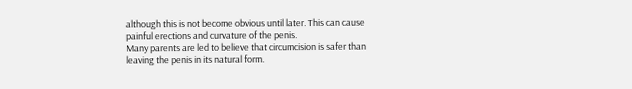although this is not become obvious until later. This can cause painful erections and curvature of the penis.
Many parents are led to believe that circumcision is safer than leaving the penis in its natural form.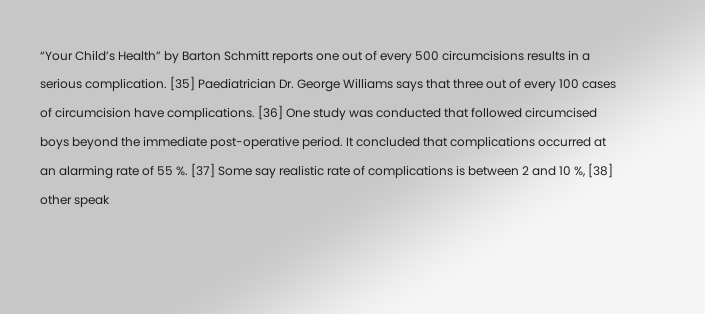“Your Child’s Health” by Barton Schmitt reports one out of every 500 circumcisions results in a serious complication. [35] Paediatrician Dr. George Williams says that three out of every 100 cases of circumcision have complications. [36] One study was conducted that followed circumcised boys beyond the immediate post-operative period. It concluded that complications occurred at an alarming rate of 55 %. [37] Some say realistic rate of complications is between 2 and 10 %, [38] other speak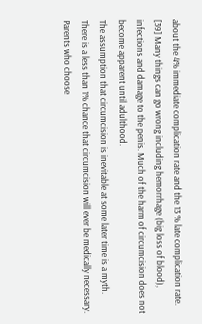about the 4% immediate complication rate and the 13 % late complication rate. [39] Many things can go wrong including hemorrhage (big loss of blood), infections and damage to the penis. Much of the harm of circumcision does not become apparent until adulthood.
The assumption that circumcision is inevitable at some later time is a myth. There is a less than 1% chance that circumcision will ever be medically necessary.
Parents who choose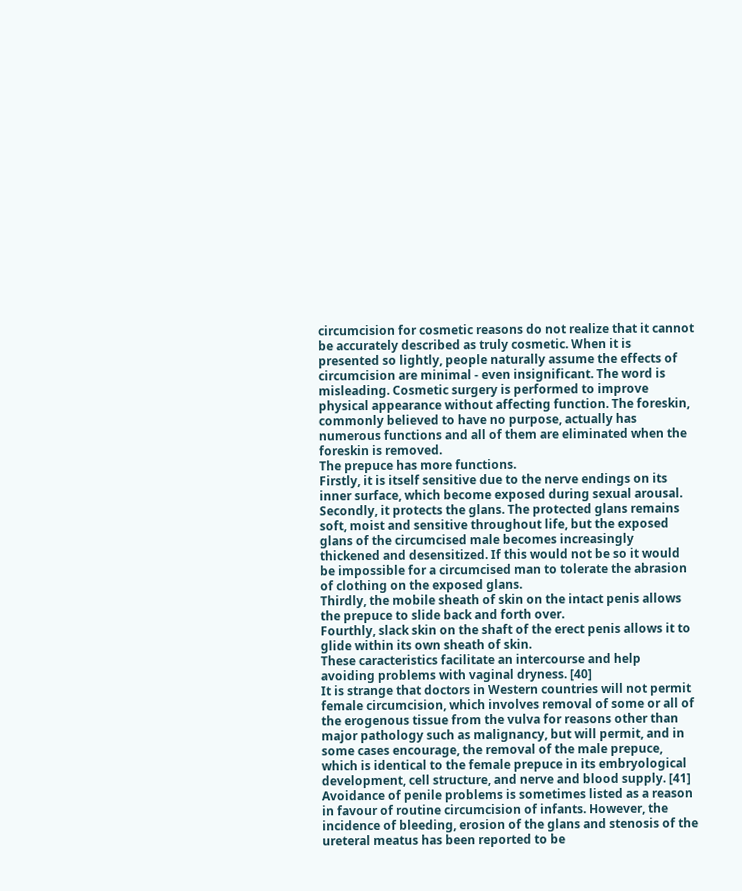circumcision for cosmetic reasons do not realize that it cannot be accurately described as truly cosmetic. When it is presented so lightly, people naturally assume the effects of circumcision are minimal - even insignificant. The word is misleading. Cosmetic surgery is performed to improve physical appearance without affecting function. The foreskin, commonly believed to have no purpose, actually has numerous functions and all of them are eliminated when the foreskin is removed.
The prepuce has more functions.
Firstly, it is itself sensitive due to the nerve endings on its inner surface, which become exposed during sexual arousal.
Secondly, it protects the glans. The protected glans remains soft, moist and sensitive throughout life, but the exposed glans of the circumcised male becomes increasingly thickened and desensitized. If this would not be so it would be impossible for a circumcised man to tolerate the abrasion of clothing on the exposed glans.
Thirdly, the mobile sheath of skin on the intact penis allows the prepuce to slide back and forth over.
Fourthly, slack skin on the shaft of the erect penis allows it to glide within its own sheath of skin.
These caracteristics facilitate an intercourse and help avoiding problems with vaginal dryness. [40]
It is strange that doctors in Western countries will not permit female circumcision, which involves removal of some or all of the erogenous tissue from the vulva for reasons other than major pathology such as malignancy, but will permit, and in some cases encourage, the removal of the male prepuce, which is identical to the female prepuce in its embryological development, cell structure, and nerve and blood supply. [41]
Avoidance of penile problems is sometimes listed as a reason in favour of routine circumcision of infants. However, the incidence of bleeding, erosion of the glans and stenosis of the ureteral meatus has been reported to be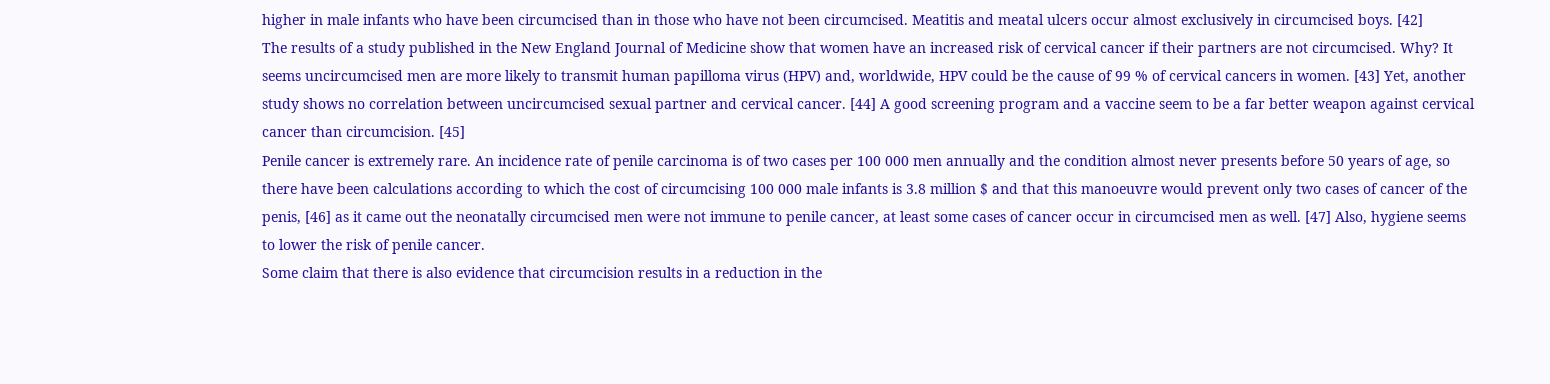higher in male infants who have been circumcised than in those who have not been circumcised. Meatitis and meatal ulcers occur almost exclusively in circumcised boys. [42]
The results of a study published in the New England Journal of Medicine show that women have an increased risk of cervical cancer if their partners are not circumcised. Why? It seems uncircumcised men are more likely to transmit human papilloma virus (HPV) and, worldwide, HPV could be the cause of 99 % of cervical cancers in women. [43] Yet, another study shows no correlation between uncircumcised sexual partner and cervical cancer. [44] A good screening program and a vaccine seem to be a far better weapon against cervical cancer than circumcision. [45]
Penile cancer is extremely rare. An incidence rate of penile carcinoma is of two cases per 100 000 men annually and the condition almost never presents before 50 years of age, so there have been calculations according to which the cost of circumcising 100 000 male infants is 3.8 million $ and that this manoeuvre would prevent only two cases of cancer of the penis, [46] as it came out the neonatally circumcised men were not immune to penile cancer, at least some cases of cancer occur in circumcised men as well. [47] Also, hygiene seems to lower the risk of penile cancer.
Some claim that there is also evidence that circumcision results in a reduction in the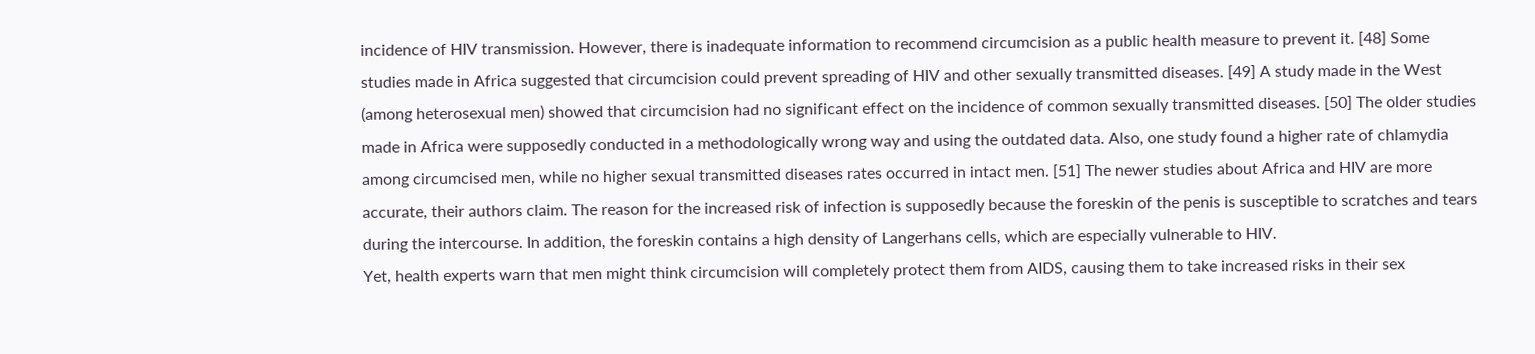incidence of HIV transmission. However, there is inadequate information to recommend circumcision as a public health measure to prevent it. [48] Some studies made in Africa suggested that circumcision could prevent spreading of HIV and other sexually transmitted diseases. [49] A study made in the West (among heterosexual men) showed that circumcision had no significant effect on the incidence of common sexually transmitted diseases. [50] The older studies made in Africa were supposedly conducted in a methodologically wrong way and using the outdated data. Also, one study found a higher rate of chlamydia among circumcised men, while no higher sexual transmitted diseases rates occurred in intact men. [51] The newer studies about Africa and HIV are more accurate, their authors claim. The reason for the increased risk of infection is supposedly because the foreskin of the penis is susceptible to scratches and tears during the intercourse. In addition, the foreskin contains a high density of Langerhans cells, which are especially vulnerable to HIV.
Yet, health experts warn that men might think circumcision will completely protect them from AIDS, causing them to take increased risks in their sex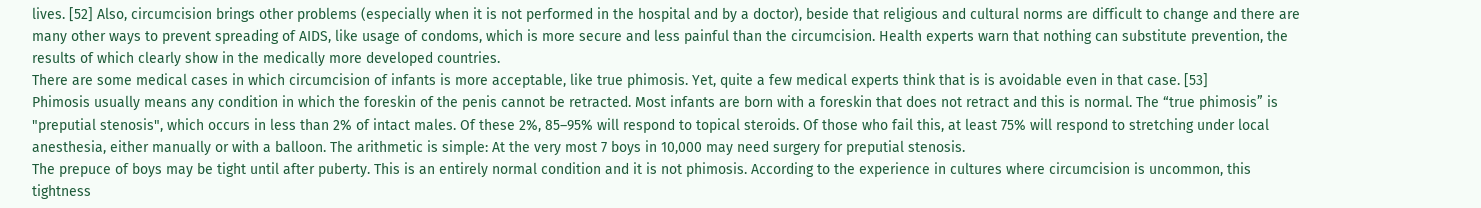lives. [52] Also, circumcision brings other problems (especially when it is not performed in the hospital and by a doctor), beside that religious and cultural norms are difficult to change and there are many other ways to prevent spreading of AIDS, like usage of condoms, which is more secure and less painful than the circumcision. Health experts warn that nothing can substitute prevention, the results of which clearly show in the medically more developed countries.
There are some medical cases in which circumcision of infants is more acceptable, like true phimosis. Yet, quite a few medical experts think that is is avoidable even in that case. [53]
Phimosis usually means any condition in which the foreskin of the penis cannot be retracted. Most infants are born with a foreskin that does not retract and this is normal. The “true phimosis” is "preputial stenosis", which occurs in less than 2% of intact males. Of these 2%, 85–95% will respond to topical steroids. Of those who fail this, at least 75% will respond to stretching under local anesthesia, either manually or with a balloon. The arithmetic is simple: At the very most 7 boys in 10,000 may need surgery for preputial stenosis.
The prepuce of boys may be tight until after puberty. This is an entirely normal condition and it is not phimosis. According to the experience in cultures where circumcision is uncommon, this tightness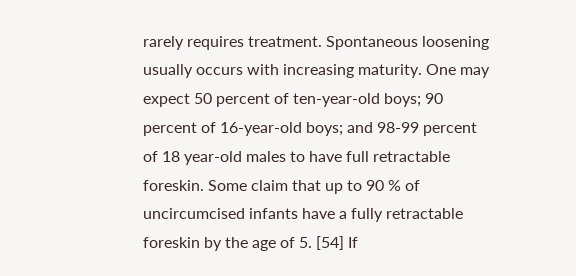rarely requires treatment. Spontaneous loosening usually occurs with increasing maturity. One may expect 50 percent of ten-year-old boys; 90 percent of 16-year-old boys; and 98-99 percent of 18 year-old males to have full retractable foreskin. Some claim that up to 90 % of uncircumcised infants have a fully retractable foreskin by the age of 5. [54] If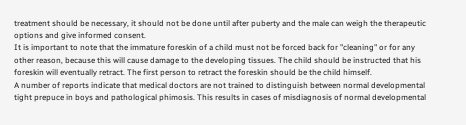treatment should be necessary, it should not be done until after puberty and the male can weigh the therapeutic options and give informed consent.
It is important to note that the immature foreskin of a child must not be forced back for "cleaning" or for any other reason, because this will cause damage to the developing tissues. The child should be instructed that his foreskin will eventually retract. The first person to retract the foreskin should be the child himself.
A number of reports indicate that medical doctors are not trained to distinguish between normal developmental tight prepuce in boys and pathological phimosis. This results in cases of misdiagnosis of normal developmental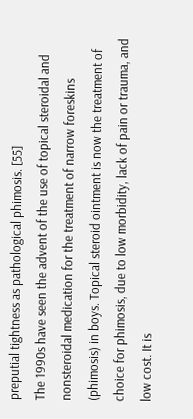preputial tightness as pathological phimosis. [55]
The 1990s have seen the advent of the use of topical steroidal and nonsteroidal medication for the treatment of narrow foreskins (phimosis) in boys. Topical steroid ointment is now the treatment of choice for phimosis, due to low morbidity, lack of pain or trauma, and low cost. It is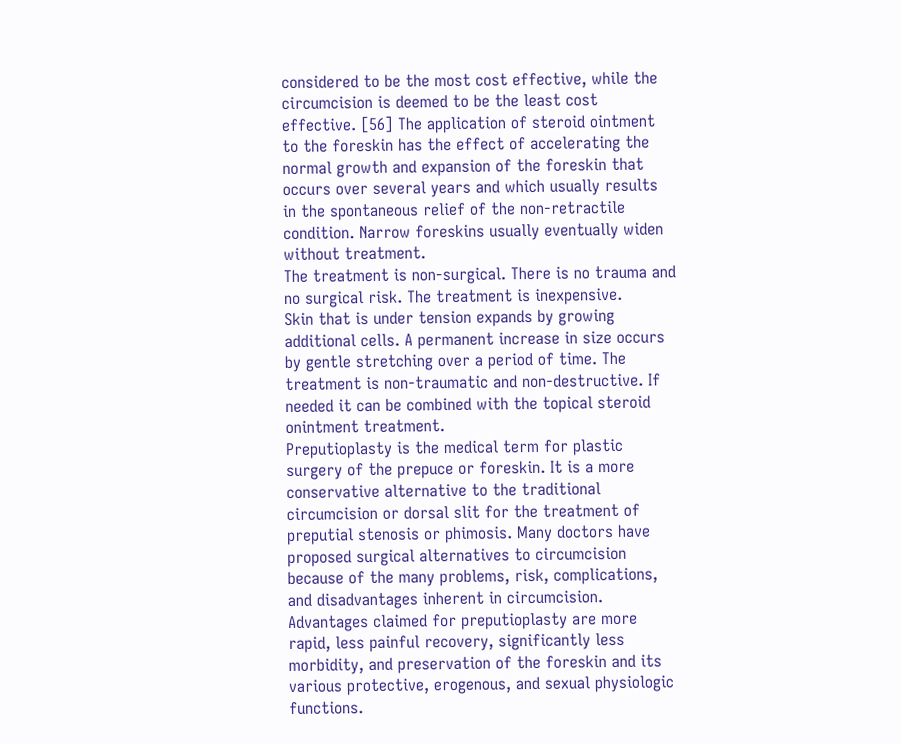considered to be the most cost effective, while the circumcision is deemed to be the least cost effective. [56] The application of steroid ointment to the foreskin has the effect of accelerating the normal growth and expansion of the foreskin that occurs over several years and which usually results in the spontaneous relief of the non-retractile condition. Narrow foreskins usually eventually widen without treatment.
The treatment is non-surgical. There is no trauma and no surgical risk. The treatment is inexpensive.
Skin that is under tension expands by growing additional cells. A permanent increase in size occurs by gentle stretching over a period of time. The treatment is non-traumatic and non-destructive. If needed it can be combined with the topical steroid onintment treatment.
Preputioplasty is the medical term for plastic surgery of the prepuce or foreskin. It is a more conservative alternative to the traditional circumcision or dorsal slit for the treatment of preputial stenosis or phimosis. Many doctors have proposed surgical alternatives to circumcision because of the many problems, risk, complications, and disadvantages inherent in circumcision.
Advantages claimed for preputioplasty are more rapid, less painful recovery, significantly less morbidity, and preservation of the foreskin and its various protective, erogenous, and sexual physiologic functions.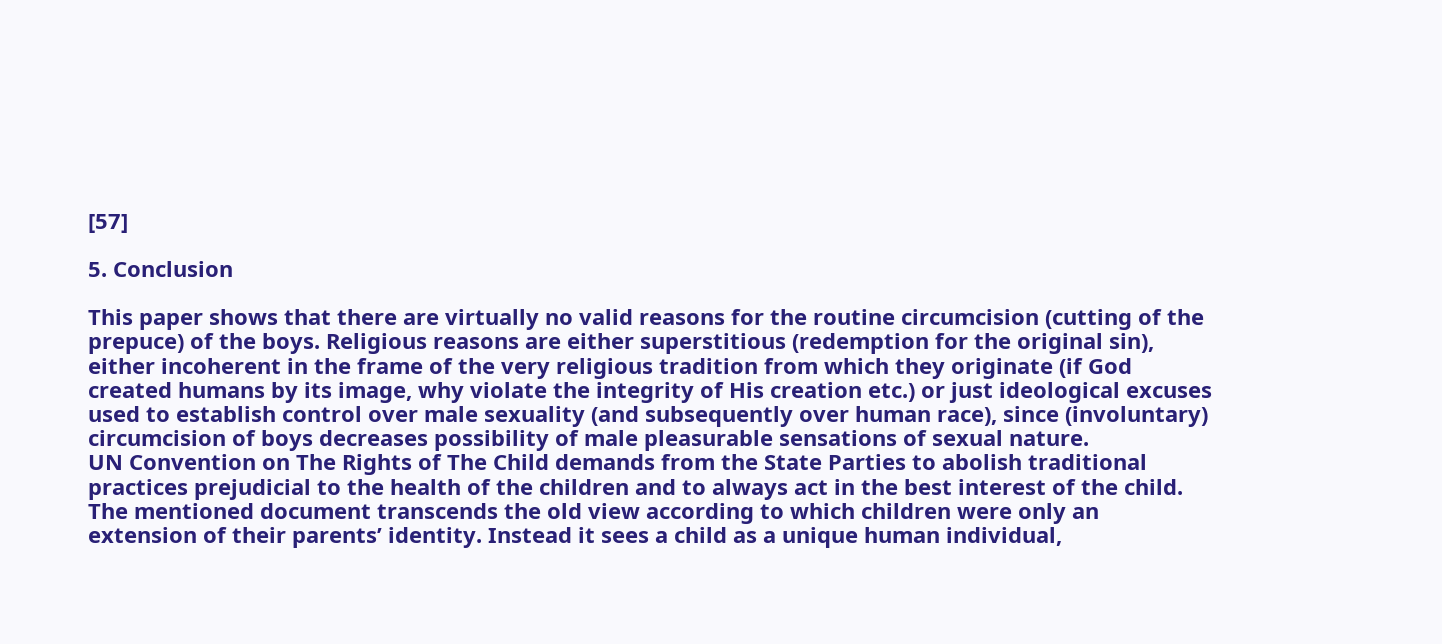[57]

5. Conclusion

This paper shows that there are virtually no valid reasons for the routine circumcision (cutting of the prepuce) of the boys. Religious reasons are either superstitious (redemption for the original sin), either incoherent in the frame of the very religious tradition from which they originate (if God created humans by its image, why violate the integrity of His creation etc.) or just ideological excuses used to establish control over male sexuality (and subsequently over human race), since (involuntary) circumcision of boys decreases possibility of male pleasurable sensations of sexual nature.
UN Convention on The Rights of The Child demands from the State Parties to abolish traditional practices prejudicial to the health of the children and to always act in the best interest of the child. The mentioned document transcends the old view according to which children were only an extension of their parents’ identity. Instead it sees a child as a unique human individual,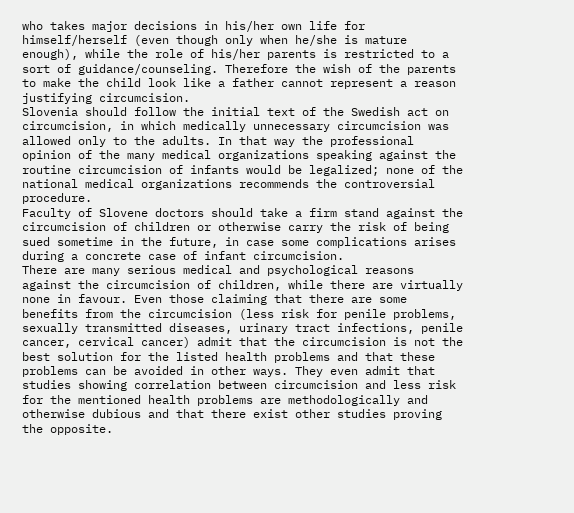who takes major decisions in his/her own life for himself/herself (even though only when he/she is mature enough), while the role of his/her parents is restricted to a sort of guidance/counseling. Therefore the wish of the parents to make the child look like a father cannot represent a reason justifying circumcision.
Slovenia should follow the initial text of the Swedish act on circumcision, in which medically unnecessary circumcision was allowed only to the adults. In that way the professional opinion of the many medical organizations speaking against the routine circumcision of infants would be legalized; none of the national medical organizations recommends the controversial procedure.
Faculty of Slovene doctors should take a firm stand against the circumcision of children or otherwise carry the risk of being sued sometime in the future, in case some complications arises during a concrete case of infant circumcision.
There are many serious medical and psychological reasons against the circumcision of children, while there are virtually none in favour. Even those claiming that there are some benefits from the circumcision (less risk for penile problems, sexually transmitted diseases, urinary tract infections, penile cancer, cervical cancer) admit that the circumcision is not the best solution for the listed health problems and that these problems can be avoided in other ways. They even admit that studies showing correlation between circumcision and less risk for the mentioned health problems are methodologically and otherwise dubious and that there exist other studies proving the opposite.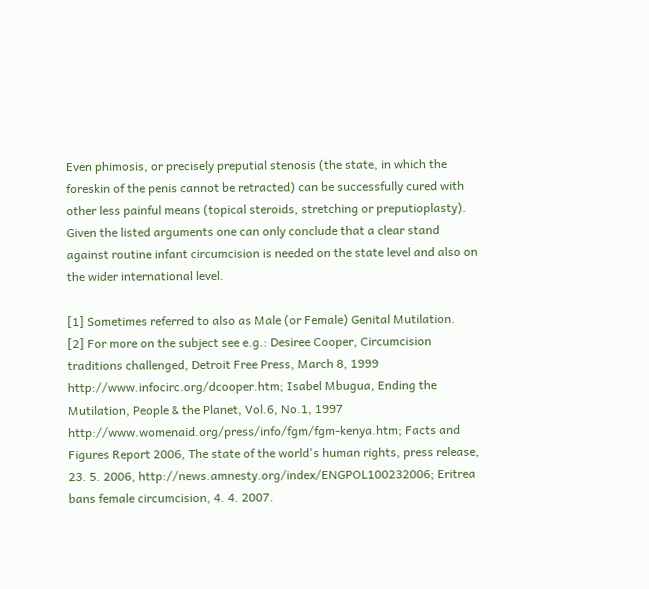Even phimosis, or precisely preputial stenosis (the state, in which the foreskin of the penis cannot be retracted) can be successfully cured with other less painful means (topical steroids, stretching or preputioplasty).
Given the listed arguments one can only conclude that a clear stand against routine infant circumcision is needed on the state level and also on the wider international level.

[1] Sometimes referred to also as Male (or Female) Genital Mutilation.
[2] For more on the subject see e.g.: Desiree Cooper, Circumcision traditions challenged, Detroit Free Press, March 8, 1999 http://www.infocirc.org/dcooper.htm; Isabel Mbugua, Ending the Mutilation, People & the Planet, Vol.6, No.1, 1997 http://www.womenaid.org/press/info/fgm/fgm-kenya.htm; Facts and Figures Report 2006, The state of the world's human rights, press release, 23. 5. 2006, http://news.amnesty.org/index/ENGPOL100232006; Eritrea bans female circumcision, 4. 4. 2007.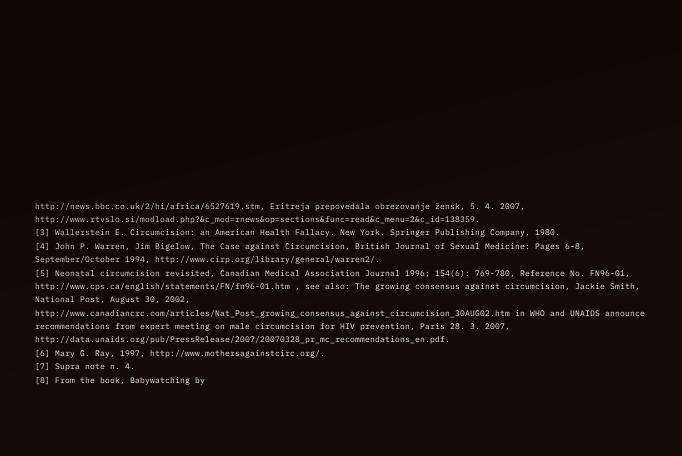http://news.bbc.co.uk/2/hi/africa/6527619.stm, Eritreja prepovedala obrezovanje žensk, 5. 4. 2007, http://www.rtvslo.si/modload.php?&c_mod=rnews&op=sections&func=read&c_menu=2&c_id=138359.
[3] Wallerstein E. Circumcision: an American Health Fallacy. New York. Springer Publishing Company, 1980.
[4] John P. Warren, Jim Bigelow, The Case against Circumcision, British Journal of Sexual Medicine: Pages 6-8, September/October 1994, http://www.cirp.org/library/general/warren2/.
[5] Neonatal circumcision revisited, Canadian Medical Association Journal 1996; 154(6): 769-780, Reference No. FN96-01, http://www.cps.ca/english/statements/FN/fn96-01.htm , see also: The growing consensus against circumcision, Jackie Smith, National Post, August 30, 2002, http://www.canadiancrc.com/articles/Nat_Post_growing_consensus_against_circumcision_30AUG02.htm in WHO and UNAIDS announce recommendations from expert meeting on male circumcision for HIV prevention, Paris 28. 3. 2007, http://data.unaids.org/pub/PressRelease/2007/20070328_pr_mc_recommendations_en.pdf.
[6] Mary G. Ray, 1997, http://www.mothersagainstcirc.org/.
[7] Supra note n. 4.
[8] From the book, Babywatching by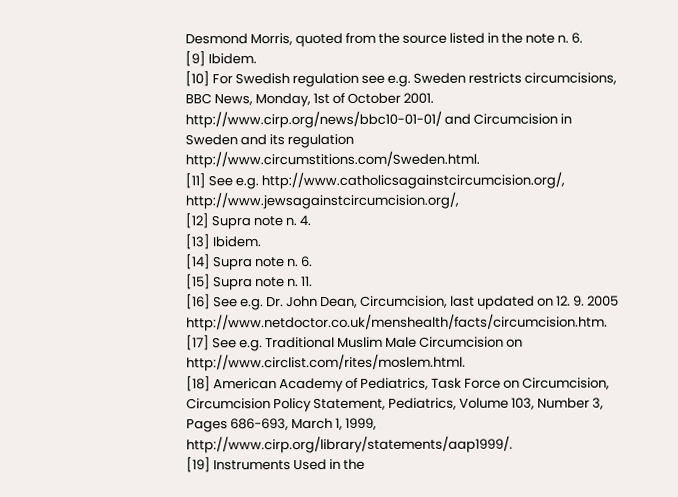Desmond Morris, quoted from the source listed in the note n. 6.
[9] Ibidem.
[10] For Swedish regulation see e.g. Sweden restricts circumcisions, BBC News, Monday, 1st of October 2001. http://www.cirp.org/news/bbc10-01-01/ and Circumcision in Sweden and its regulation http://www.circumstitions.com/Sweden.html.
[11] See e.g. http://www.catholicsagainstcircumcision.org/, http://www.jewsagainstcircumcision.org/,
[12] Supra note n. 4.
[13] Ibidem.
[14] Supra note n. 6.
[15] Supra note n. 11.
[16] See e.g. Dr. John Dean, Circumcision, last updated on 12. 9. 2005 http://www.netdoctor.co.uk/menshealth/facts/circumcision.htm.
[17] See e.g. Traditional Muslim Male Circumcision on http://www.circlist.com/rites/moslem.html.
[18] American Academy of Pediatrics, Task Force on Circumcision, Circumcision Policy Statement, Pediatrics, Volume 103, Number 3, Pages 686-693, March 1, 1999, http://www.cirp.org/library/statements/aap1999/.
[19] Instruments Used in the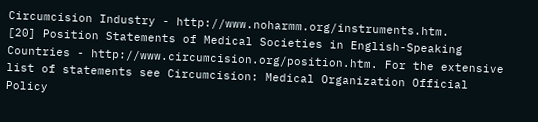Circumcision Industry - http://www.noharmm.org/instruments.htm.
[20] Position Statements of Medical Societies in English-Speaking Countries - http://www.circumcision.org/position.htm. For the extensive list of statements see Circumcision: Medical Organization Official Policy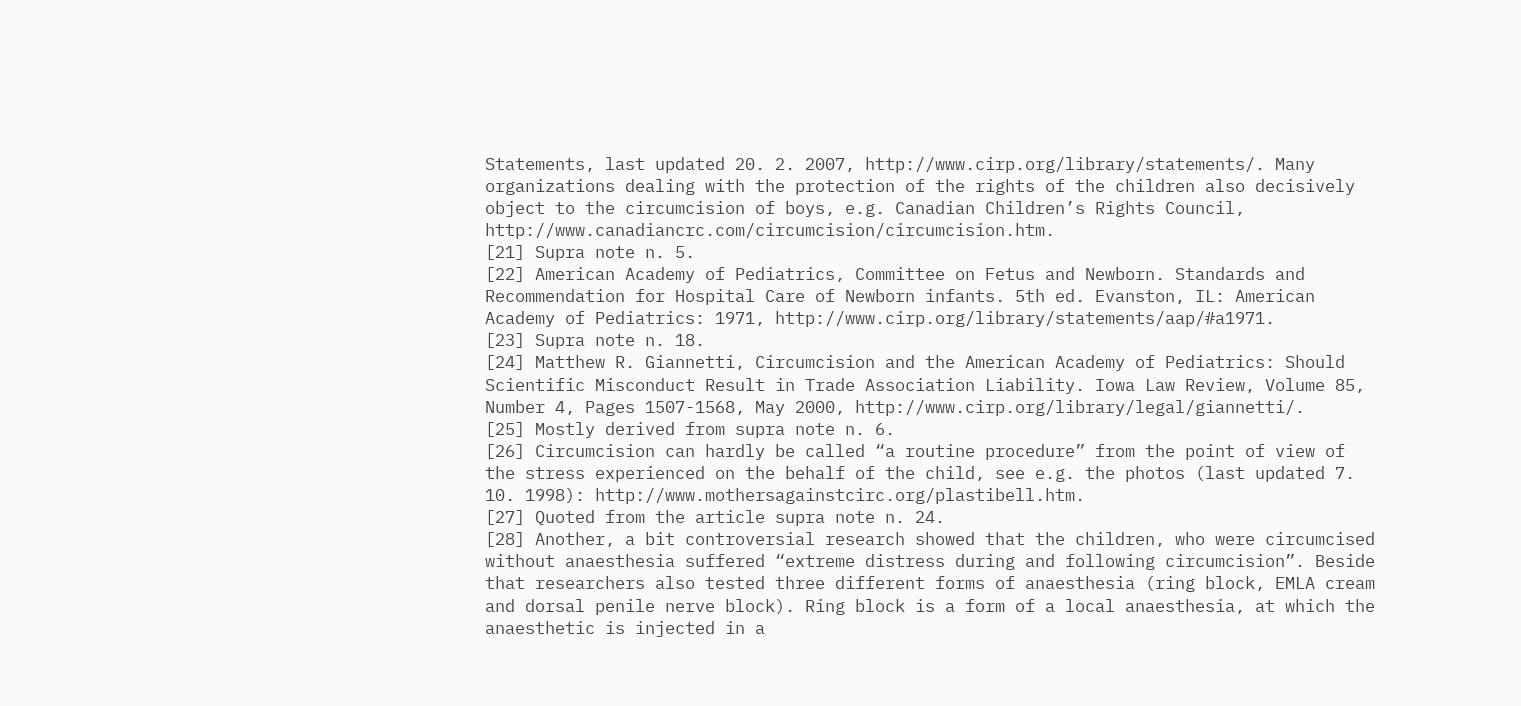Statements, last updated 20. 2. 2007, http://www.cirp.org/library/statements/. Many organizations dealing with the protection of the rights of the children also decisively object to the circumcision of boys, e.g. Canadian Children’s Rights Council, http://www.canadiancrc.com/circumcision/circumcision.htm.
[21] Supra note n. 5.
[22] American Academy of Pediatrics, Committee on Fetus and Newborn. Standards and Recommendation for Hospital Care of Newborn infants. 5th ed. Evanston, IL: American Academy of Pediatrics: 1971, http://www.cirp.org/library/statements/aap/#a1971.
[23] Supra note n. 18.
[24] Matthew R. Giannetti, Circumcision and the American Academy of Pediatrics: Should Scientific Misconduct Result in Trade Association Liability. Iowa Law Review, Volume 85, Number 4, Pages 1507-1568, May 2000, http://www.cirp.org/library/legal/giannetti/.
[25] Mostly derived from supra note n. 6.
[26] Circumcision can hardly be called “a routine procedure” from the point of view of the stress experienced on the behalf of the child, see e.g. the photos (last updated 7. 10. 1998): http://www.mothersagainstcirc.org/plastibell.htm.
[27] Quoted from the article supra note n. 24.
[28] Another, a bit controversial research showed that the children, who were circumcised without anaesthesia suffered “extreme distress during and following circumcision”. Beside that researchers also tested three different forms of anaesthesia (ring block, EMLA cream and dorsal penile nerve block). Ring block is a form of a local anaesthesia, at which the anaesthetic is injected in a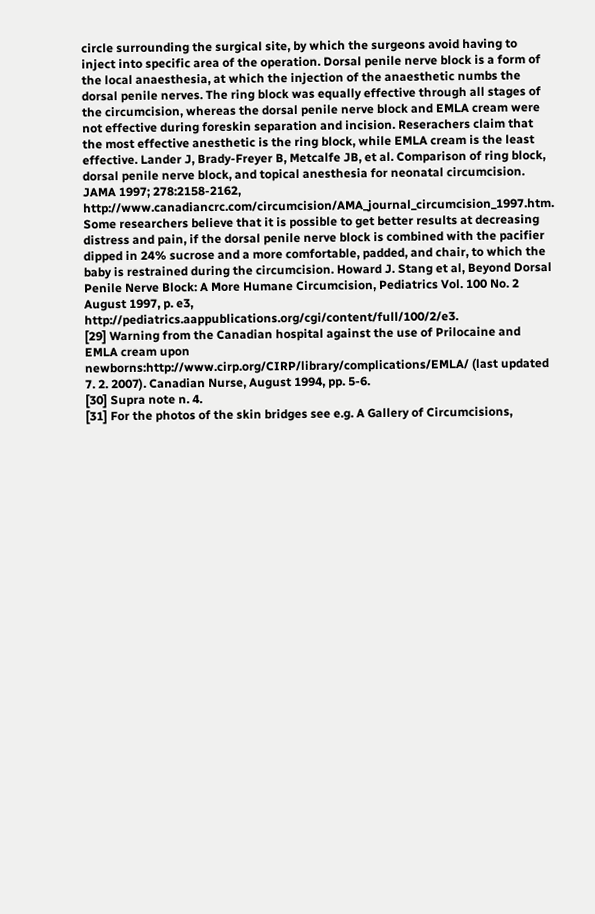circle surrounding the surgical site, by which the surgeons avoid having to inject into specific area of the operation. Dorsal penile nerve block is a form of the local anaesthesia, at which the injection of the anaesthetic numbs the dorsal penile nerves. The ring block was equally effective through all stages of the circumcision, whereas the dorsal penile nerve block and EMLA cream were not effective during foreskin separation and incision. Reserachers claim that the most effective anesthetic is the ring block, while EMLA cream is the least effective. Lander J, Brady-Freyer B, Metcalfe JB, et al. Comparison of ring block, dorsal penile nerve block, and topical anesthesia for neonatal circumcision. JAMA 1997; 278:2158-2162, http://www.canadiancrc.com/circumcision/AMA_journal_circumcision_1997.htm. Some researchers believe that it is possible to get better results at decreasing distress and pain, if the dorsal penile nerve block is combined with the pacifier dipped in 24% sucrose and a more comfortable, padded, and chair, to which the baby is restrained during the circumcision. Howard J. Stang et al, Beyond Dorsal Penile Nerve Block: A More Humane Circumcision, Pediatrics Vol. 100 No. 2 August 1997, p. e3, http://pediatrics.aappublications.org/cgi/content/full/100/2/e3.
[29] Warning from the Canadian hospital against the use of Prilocaine and EMLA cream upon newborns:http://www.cirp.org/CIRP/library/complications/EMLA/ (last updated 7. 2. 2007). Canadian Nurse, August 1994, pp. 5-6.
[30] Supra note n. 4.
[31] For the photos of the skin bridges see e.g. A Gallery of Circumcisions,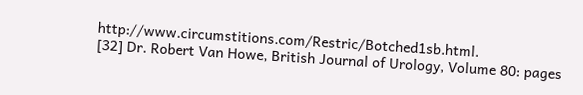http://www.circumstitions.com/Restric/Botched1sb.html.
[32] Dr. Robert Van Howe, British Journal of Urology, Volume 80: pages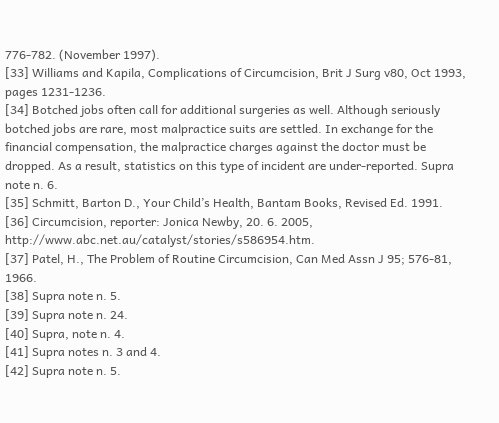776-782. (November 1997).
[33] Williams and Kapila, Complications of Circumcision, Brit J Surg v80, Oct 1993, pages 1231-1236.
[34] Botched jobs often call for additional surgeries as well. Although seriously botched jobs are rare, most malpractice suits are settled. In exchange for the financial compensation, the malpractice charges against the doctor must be dropped. As a result, statistics on this type of incident are under-reported. Supra note n. 6.
[35] Schmitt, Barton D., Your Child’s Health, Bantam Books, Revised Ed. 1991.
[36] Circumcision, reporter: Jonica Newby, 20. 6. 2005, http://www.abc.net.au/catalyst/stories/s586954.htm.
[37] Patel, H., The Problem of Routine Circumcision, Can Med Assn J 95; 576-81, 1966.
[38] Supra note n. 5.
[39] Supra note n. 24.
[40] Supra, note n. 4.
[41] Supra notes n. 3 and 4.
[42] Supra note n. 5.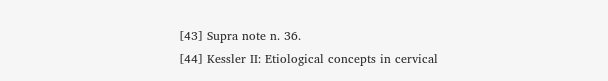[43] Supra note n. 36.
[44] Kessler II: Etiological concepts in cervical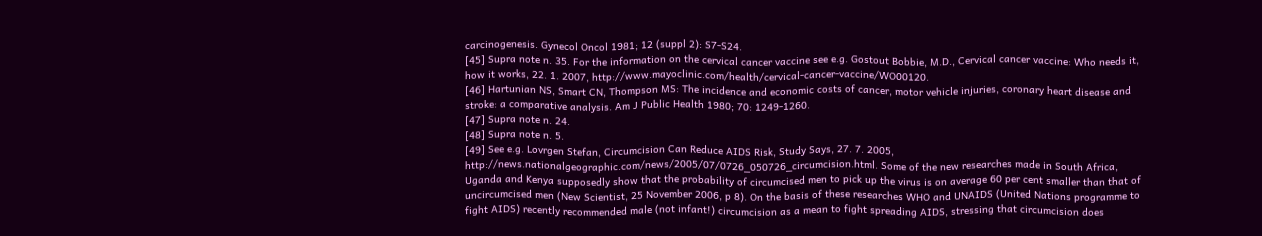carcinogenesis. Gynecol Oncol 1981; 12 (suppl 2): S7-S24.
[45] Supra note n. 35. For the information on the cervical cancer vaccine see e.g. Gostout Bobbie, M.D., Cervical cancer vaccine: Who needs it, how it works, 22. 1. 2007, http://www.mayoclinic.com/health/cervical-cancer-vaccine/WO00120.
[46] Hartunian NS, Smart CN, Thompson MS: The incidence and economic costs of cancer, motor vehicle injuries, coronary heart disease and stroke: a comparative analysis. Am J Public Health 1980; 70: 1249-1260.
[47] Supra note n. 24.
[48] Supra note n. 5.
[49] See e.g. Lovrgen Stefan, Circumcision Can Reduce AIDS Risk, Study Says, 27. 7. 2005, http://news.nationalgeographic.com/news/2005/07/0726_050726_circumcision.html. Some of the new researches made in South Africa, Uganda and Kenya supposedly show that the probability of circumcised men to pick up the virus is on average 60 per cent smaller than that of uncircumcised men (New Scientist, 25 November 2006, p 8). On the basis of these researches WHO and UNAIDS (United Nations programme to fight AIDS) recently recommended male (not infant!) circumcision as a mean to fight spreading AIDS, stressing that circumcision does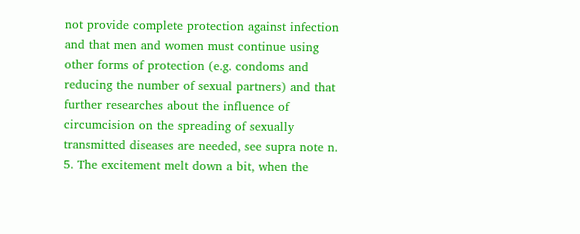not provide complete protection against infection and that men and women must continue using other forms of protection (e.g. condoms and reducing the number of sexual partners) and that further researches about the influence of circumcision on the spreading of sexually transmitted diseases are needed, see supra note n. 5. The excitement melt down a bit, when the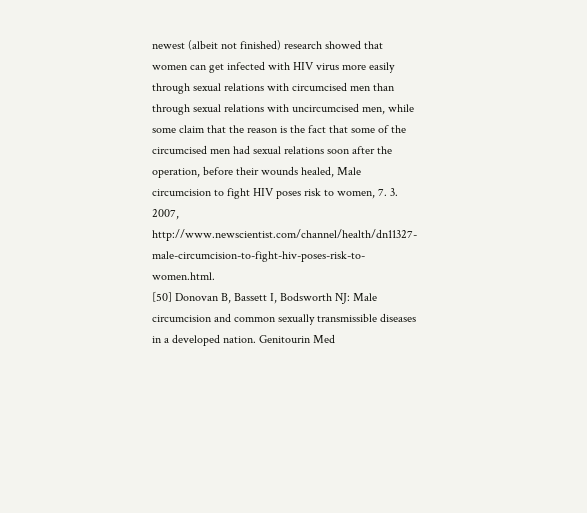newest (albeit not finished) research showed that women can get infected with HIV virus more easily through sexual relations with circumcised men than through sexual relations with uncircumcised men, while some claim that the reason is the fact that some of the circumcised men had sexual relations soon after the operation, before their wounds healed, Male circumcision to fight HIV poses risk to women, 7. 3. 2007, http://www.newscientist.com/channel/health/dn11327-male-circumcision-to-fight-hiv-poses-risk-to-women.html.
[50] Donovan B, Bassett I, Bodsworth NJ: Male circumcision and common sexually transmissible diseases in a developed nation. Genitourin Med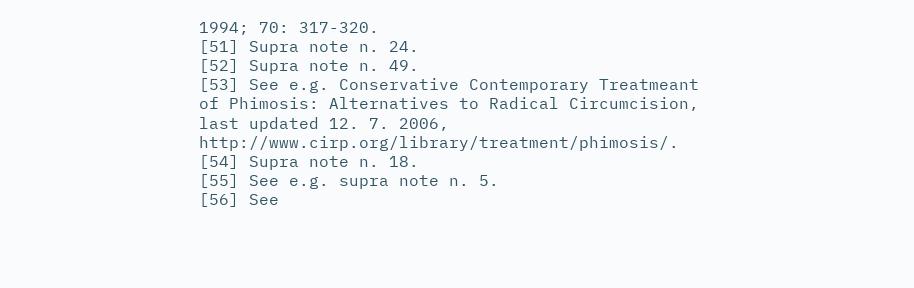1994; 70: 317-320.
[51] Supra note n. 24.
[52] Supra note n. 49.
[53] See e.g. Conservative Contemporary Treatmeant of Phimosis: Alternatives to Radical Circumcision, last updated 12. 7. 2006, http://www.cirp.org/library/treatment/phimosis/.
[54] Supra note n. 18.
[55] See e.g. supra note n. 5.
[56] See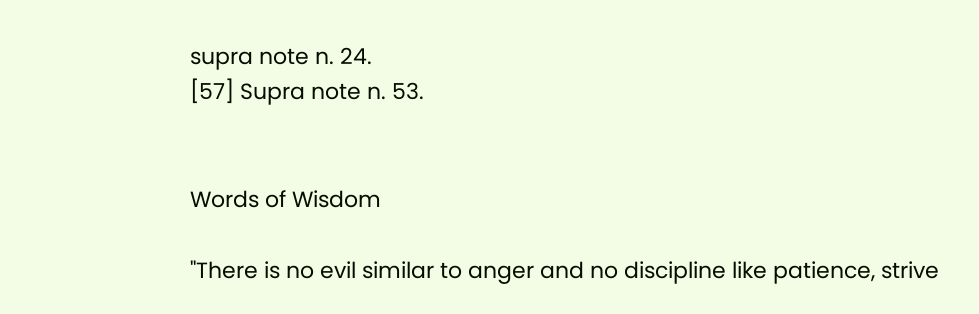supra note n. 24.
[57] Supra note n. 53.


Words of Wisdom

"There is no evil similar to anger and no discipline like patience, strive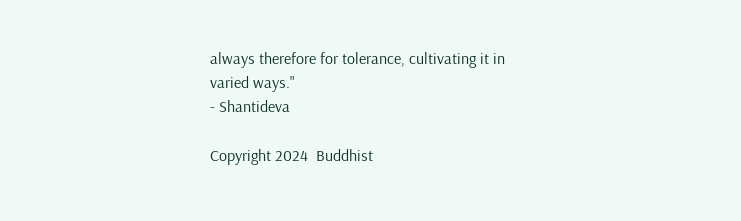always therefore for tolerance, cultivating it in varied ways."
- Shantideva

Copyright 2024  Buddhist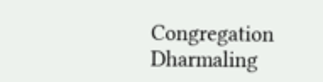Congregation Dharmaling